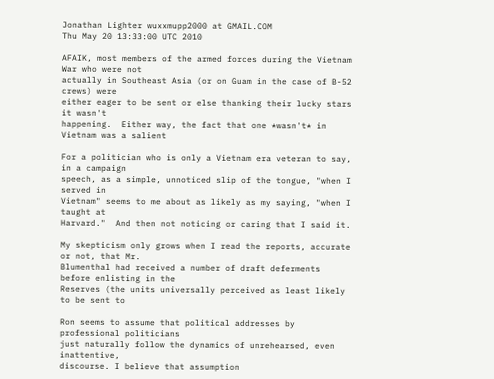Jonathan Lighter wuxxmupp2000 at GMAIL.COM
Thu May 20 13:33:00 UTC 2010

AFAIK, most members of the armed forces during the Vietnam War who were not
actually in Southeast Asia (or on Guam in the case of B-52 crews) were
either eager to be sent or else thanking their lucky stars it wasn't
happening.  Either way, the fact that one *wasn't* in Vietnam was a salient

For a politician who is only a Vietnam era veteran to say, in a campaign
speech, as a simple, unnoticed slip of the tongue, "when I served in
Vietnam" seems to me about as likely as my saying, "when I taught at
Harvard."  And then not noticing or caring that I said it.

My skepticism only grows when I read the reports, accurate or not, that Mr.
Blumenthal had received a number of draft deferments before enlisting in the
Reserves (the units universally perceived as least likely to be sent to

Ron seems to assume that political addresses by professional politicians
just naturally follow the dynamics of unrehearsed, even inattentive,
discourse. I believe that assumption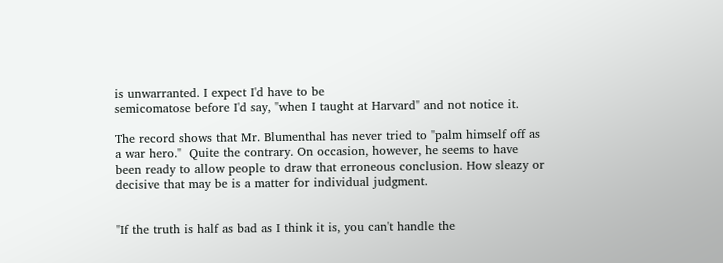is unwarranted. I expect I'd have to be
semicomatose before I'd say, "when I taught at Harvard" and not notice it.

The record shows that Mr. Blumenthal has never tried to "palm himself off as
a war hero."  Quite the contrary. On occasion, however, he seems to have
been ready to allow people to draw that erroneous conclusion. How sleazy or
decisive that may be is a matter for individual judgment.


"If the truth is half as bad as I think it is, you can't handle the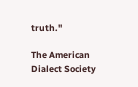truth."

The American Dialect Society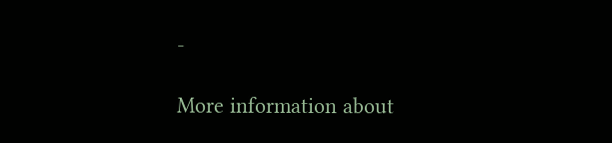-

More information about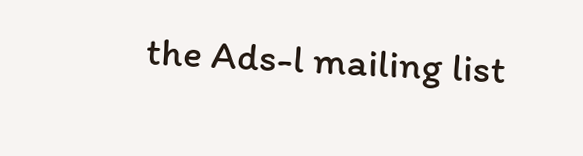the Ads-l mailing list